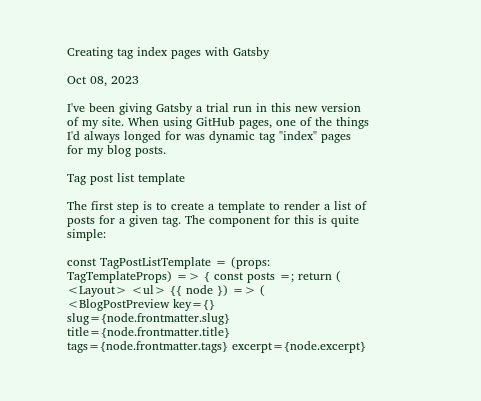Creating tag index pages with Gatsby

Oct 08, 2023

I've been giving Gatsby a trial run in this new version of my site. When using GitHub pages, one of the things I'd always longed for was dynamic tag "index" pages for my blog posts.

Tag post list template

The first step is to create a template to render a list of posts for a given tag. The component for this is quite simple:

const TagPostListTemplate = (props: TagTemplateProps) => { const posts =; return ( <Layout> <ul> {{ node }) => ( <BlogPostPreview key={} slug={node.frontmatter.slug} title={node.frontmatter.title} tags={node.frontmatter.tags} excerpt={node.excerpt}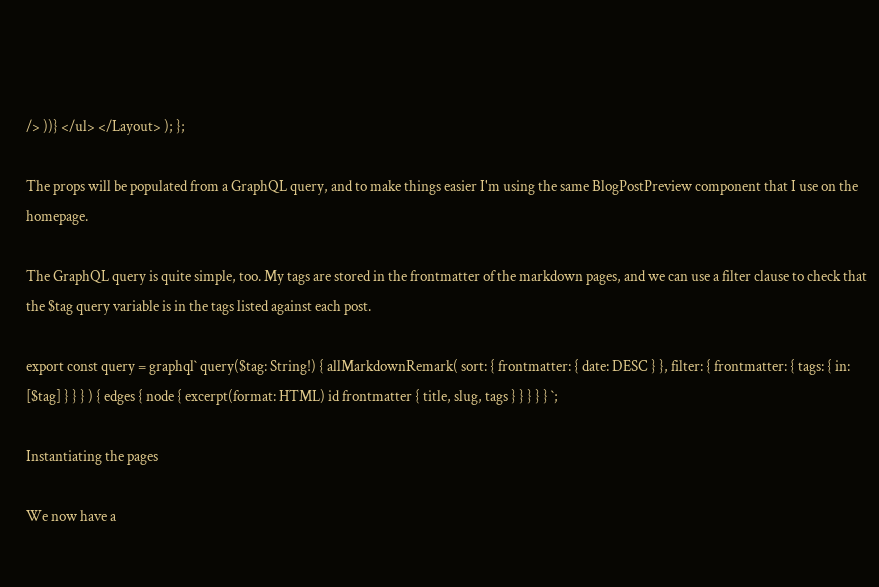/> ))} </ul> </Layout> ); };

The props will be populated from a GraphQL query, and to make things easier I'm using the same BlogPostPreview component that I use on the homepage.

The GraphQL query is quite simple, too. My tags are stored in the frontmatter of the markdown pages, and we can use a filter clause to check that the $tag query variable is in the tags listed against each post.

export const query = graphql` query($tag: String!) { allMarkdownRemark( sort: { frontmatter: { date: DESC } }, filter: { frontmatter: { tags: { in: [$tag] } } } ) { edges { node { excerpt(format: HTML) id frontmatter { title, slug, tags } } } } } `;

Instantiating the pages

We now have a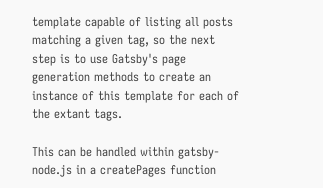template capable of listing all posts matching a given tag, so the next step is to use Gatsby's page generation methods to create an instance of this template for each of the extant tags.

This can be handled within gatsby-node.js in a createPages function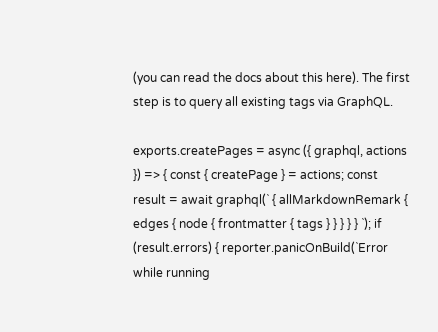(you can read the docs about this here). The first step is to query all existing tags via GraphQL.

exports.createPages = async ({ graphql, actions }) => { const { createPage } = actions; const result = await graphql(` { allMarkdownRemark { edges { node { frontmatter { tags } } } } } `); if (result.errors) { reporter.panicOnBuild(`Error while running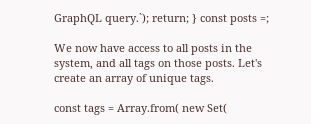GraphQL query.`); return; } const posts =;

We now have access to all posts in the system, and all tags on those posts. Let's create an array of unique tags.

const tags = Array.from( new Set(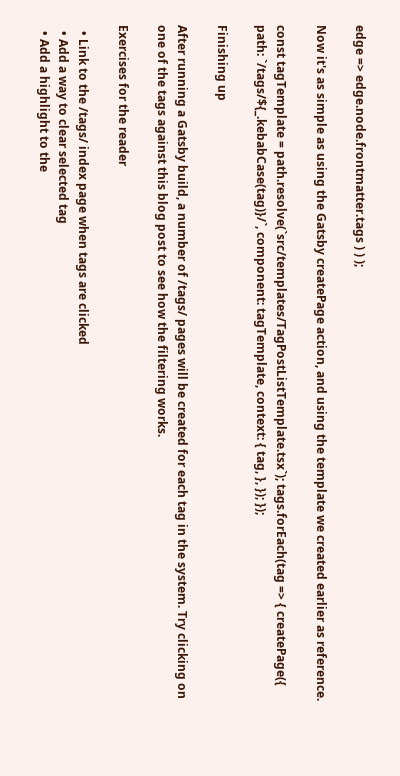edge => edge.node.frontmatter.tags ) ) );

Now it's as simple as using the Gatsby createPage action, and using the template we created earlier as reference.

const tagTemplate = path.resolve(`src/templates/TagPostListTemplate.tsx`); tags.forEach(tag => { createPage({ path: `/tags/${_.kebabCase(tag)}/`, component: tagTemplate, context: { tag, }, }); });

Finishing up

After running a Gatsby build, a number of /tags/ pages will be created for each tag in the system. Try clicking on one of the tags against this blog post to see how the filtering works.

Exercises for the reader

  • Link to the /tags/ index page when tags are clicked
  • Add a way to clear selected tag
  • Add a highlight to the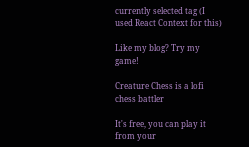currently selected tag (I used React Context for this)

Like my blog? Try my game!

Creature Chess is a lofi chess battler

It's free, you can play it from your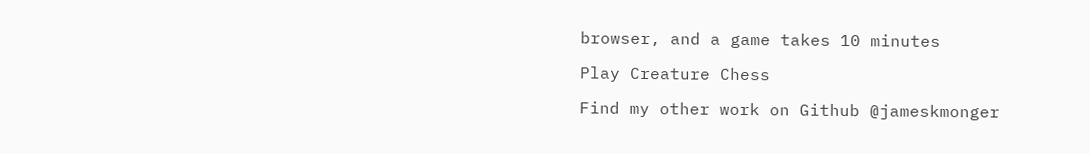browser, and a game takes 10 minutes

Play Creature Chess

Find my other work on Github @jameskmonger